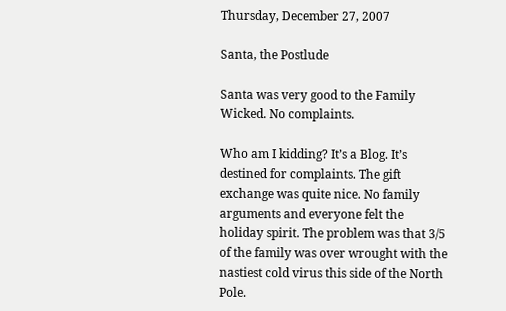Thursday, December 27, 2007

Santa, the Postlude

Santa was very good to the Family Wicked. No complaints.

Who am I kidding? It’s a Blog. It’s destined for complaints. The gift exchange was quite nice. No family arguments and everyone felt the holiday spirit. The problem was that 3/5 of the family was over wrought with the nastiest cold virus this side of the North Pole.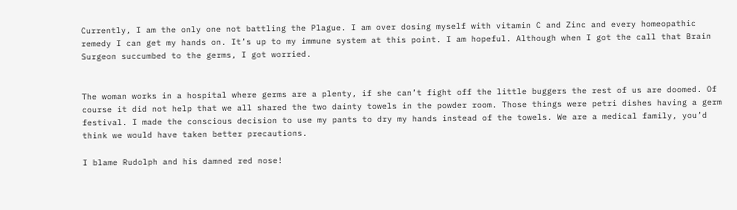Currently, I am the only one not battling the Plague. I am over dosing myself with vitamin C and Zinc and every homeopathic remedy I can get my hands on. It’s up to my immune system at this point. I am hopeful. Although when I got the call that Brain Surgeon succumbed to the germs, I got worried.


The woman works in a hospital where germs are a plenty, if she can’t fight off the little buggers the rest of us are doomed. Of course it did not help that we all shared the two dainty towels in the powder room. Those things were petri dishes having a germ festival. I made the conscious decision to use my pants to dry my hands instead of the towels. We are a medical family, you’d think we would have taken better precautions.

I blame Rudolph and his damned red nose!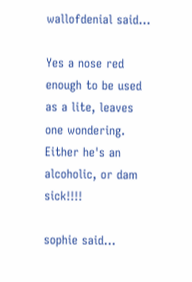wallofdenial said...

Yes a nose red enough to be used as a lite, leaves one wondering. Either he's an alcoholic, or dam sick!!!!

sophie said...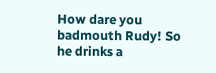How dare you badmouth Rudy! So he drinks a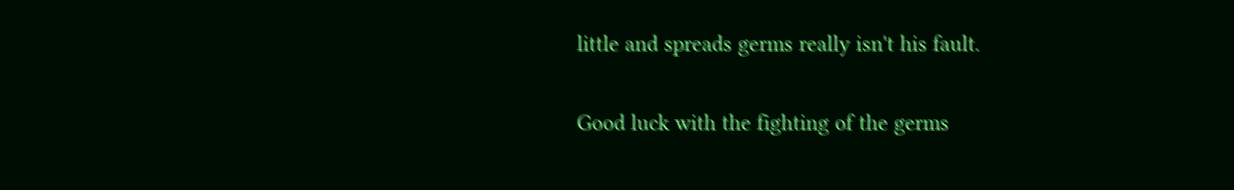little and spreads germs really isn't his fault.

Good luck with the fighting of the germs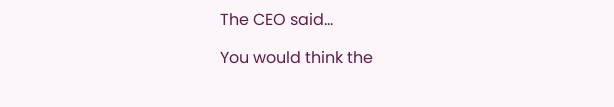The CEO said...

You would think the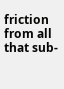friction from all that sub-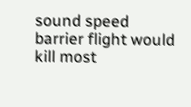sound speed barrier flight would kill most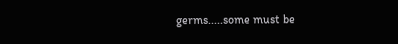germs.....some must be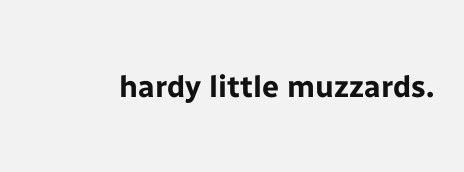hardy little muzzards.